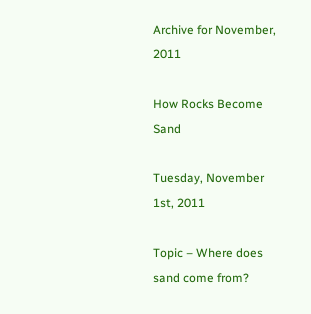Archive for November, 2011

How Rocks Become Sand

Tuesday, November 1st, 2011

Topic – Where does sand come from?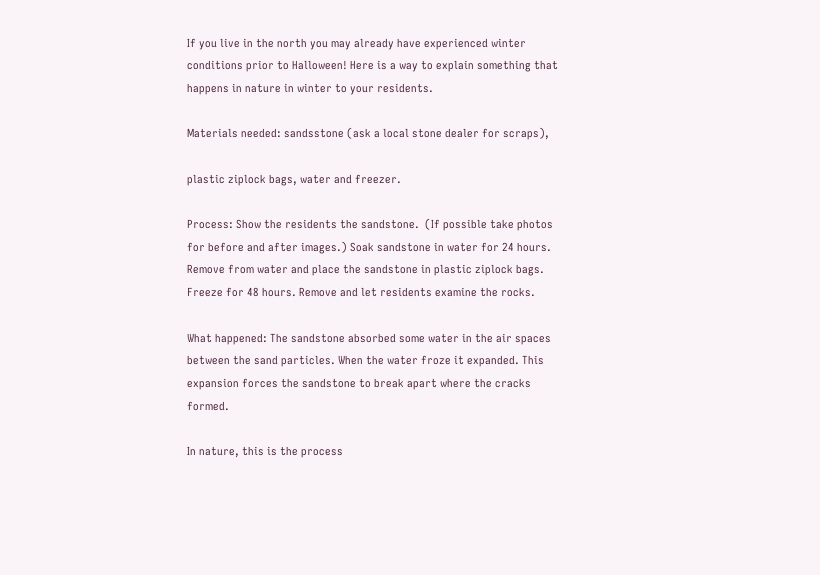If you live in the north you may already have experienced winter conditions prior to Halloween! Here is a way to explain something that happens in nature in winter to your residents.

Materials needed: sandsstone (ask a local stone dealer for scraps),

plastic ziplock bags, water and freezer.

Process: Show the residents the sandstone.  (If possible take photos for before and after images.) Soak sandstone in water for 24 hours. Remove from water and place the sandstone in plastic ziplock bags. Freeze for 48 hours. Remove and let residents examine the rocks.

What happened: The sandstone absorbed some water in the air spaces between the sand particles. When the water froze it expanded. This expansion forces the sandstone to break apart where the cracks formed.

In nature, this is the process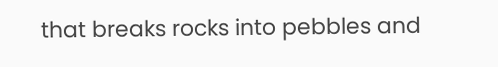that breaks rocks into pebbles and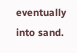eventually into sand.